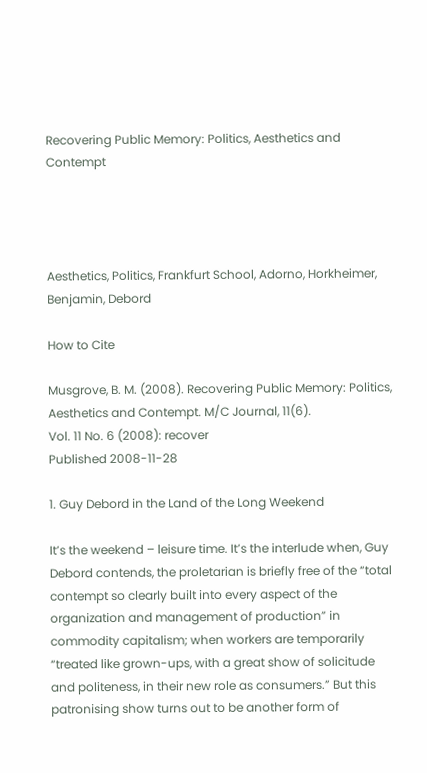Recovering Public Memory: Politics, Aesthetics and Contempt




Aesthetics, Politics, Frankfurt School, Adorno, Horkheimer, Benjamin, Debord

How to Cite

Musgrove, B. M. (2008). Recovering Public Memory: Politics, Aesthetics and Contempt. M/C Journal, 11(6).
Vol. 11 No. 6 (2008): recover
Published 2008-11-28

1. Guy Debord in the Land of the Long Weekend

It’s the weekend – leisure time. It’s the interlude when, Guy Debord contends, the proletarian is briefly free of the “total contempt so clearly built into every aspect of the organization and management of production” in commodity capitalism; when workers are temporarily “treated like grown-ups, with a great show of solicitude and politeness, in their new role as consumers.” But this patronising show turns out to be another form of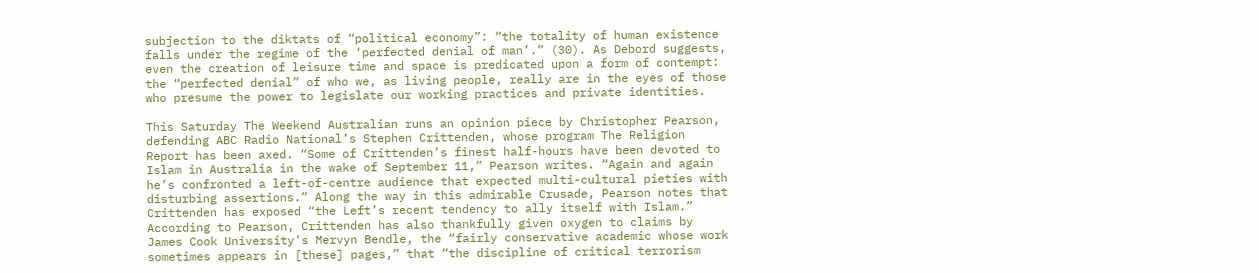subjection to the diktats of “political economy”: “the totality of human existence falls under the regime of the ‘perfected denial of man’.” (30). As Debord suggests, even the creation of leisure time and space is predicated upon a form of contempt: the “perfected denial” of who we, as living people, really are in the eyes of those who presume the power to legislate our working practices and private identities.

This Saturday The Weekend Australian runs an opinion piece by Christopher Pearson, defending ABC Radio National’s Stephen Crittenden, whose program The Religion Report has been axed. “Some of Crittenden’s finest half-hours have been devoted to Islam in Australia in the wake of September 11,” Pearson writes. “Again and again he’s confronted a left-of-centre audience that expected multi-cultural pieties with disturbing assertions.” Along the way in this admirable Crusade, Pearson notes that Crittenden has exposed “the Left’s recent tendency to ally itself with Islam.” According to Pearson, Crittenden has also thankfully given oxygen to claims by James Cook University’s Mervyn Bendle, the “fairly conservative academic whose work sometimes appears in [these] pages,” that “the discipline of critical terrorism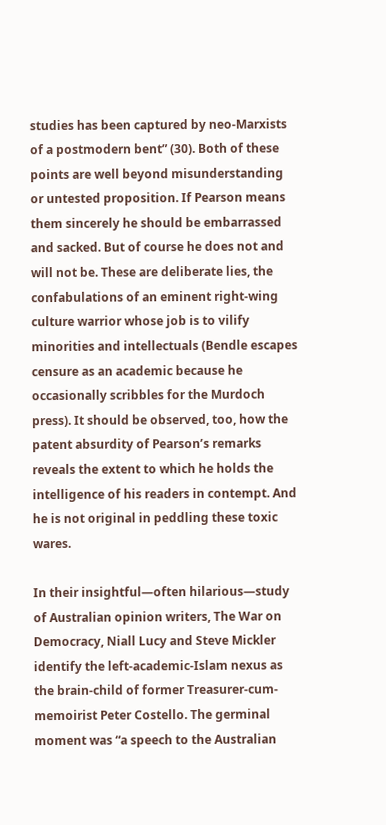studies has been captured by neo-Marxists of a postmodern bent” (30). Both of these points are well beyond misunderstanding or untested proposition. If Pearson means them sincerely he should be embarrassed and sacked. But of course he does not and will not be. These are deliberate lies, the confabulations of an eminent right-wing culture warrior whose job is to vilify minorities and intellectuals (Bendle escapes censure as an academic because he occasionally scribbles for the Murdoch press). It should be observed, too, how the patent absurdity of Pearson’s remarks reveals the extent to which he holds the intelligence of his readers in contempt. And he is not original in peddling these toxic wares.

In their insightful—often hilarious—study of Australian opinion writers, The War on Democracy, Niall Lucy and Steve Mickler identify the left-academic-Islam nexus as the brain-child of former Treasurer-cum-memoirist Peter Costello. The germinal moment was “a speech to the Australian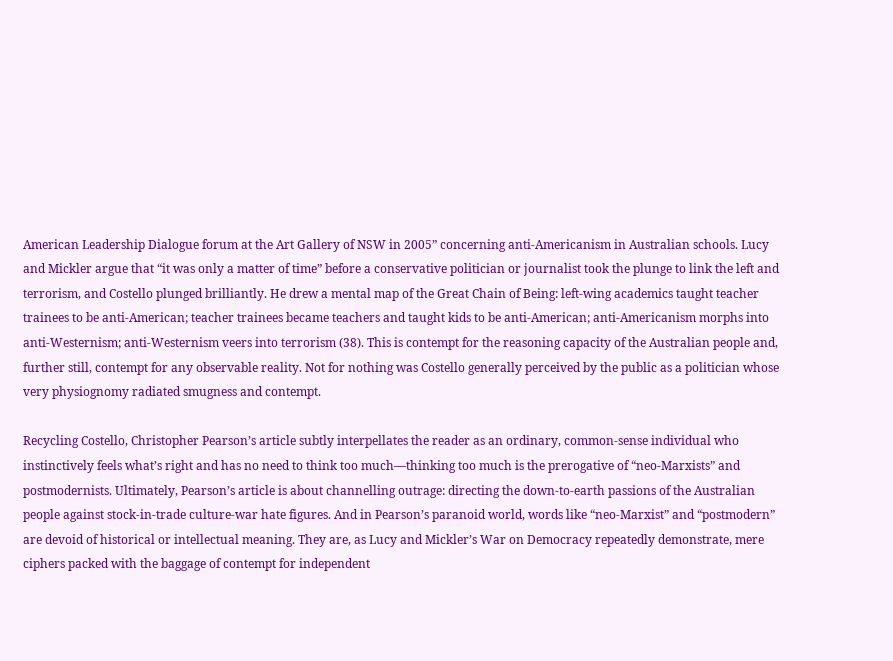American Leadership Dialogue forum at the Art Gallery of NSW in 2005” concerning anti-Americanism in Australian schools. Lucy and Mickler argue that “it was only a matter of time” before a conservative politician or journalist took the plunge to link the left and terrorism, and Costello plunged brilliantly. He drew a mental map of the Great Chain of Being: left-wing academics taught teacher trainees to be anti-American; teacher trainees became teachers and taught kids to be anti-American; anti-Americanism morphs into anti-Westernism; anti-Westernism veers into terrorism (38). This is contempt for the reasoning capacity of the Australian people and, further still, contempt for any observable reality. Not for nothing was Costello generally perceived by the public as a politician whose very physiognomy radiated smugness and contempt.

Recycling Costello, Christopher Pearson’s article subtly interpellates the reader as an ordinary, common-sense individual who instinctively feels what’s right and has no need to think too much—thinking too much is the prerogative of “neo-Marxists” and postmodernists. Ultimately, Pearson’s article is about channelling outrage: directing the down-to-earth passions of the Australian people against stock-in-trade culture-war hate figures. And in Pearson’s paranoid world, words like “neo-Marxist” and “postmodern” are devoid of historical or intellectual meaning. They are, as Lucy and Mickler’s War on Democracy repeatedly demonstrate, mere ciphers packed with the baggage of contempt for independent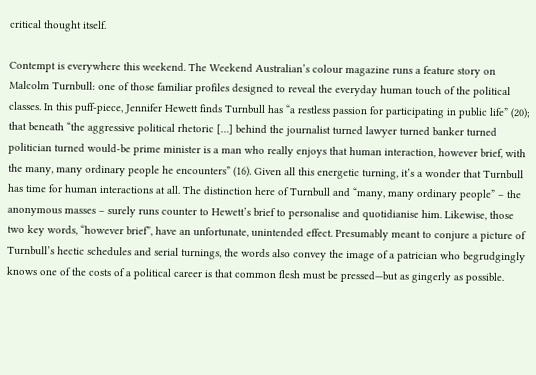critical thought itself.

Contempt is everywhere this weekend. The Weekend Australian’s colour magazine runs a feature story on Malcolm Turnbull: one of those familiar profiles designed to reveal the everyday human touch of the political classes. In this puff-piece, Jennifer Hewett finds Turnbull has “a restless passion for participating in public life” (20); that beneath “the aggressive political rhetoric […] behind the journalist turned lawyer turned banker turned politician turned would-be prime minister is a man who really enjoys that human interaction, however brief, with the many, many ordinary people he encounters” (16). Given all this energetic turning, it’s a wonder that Turnbull has time for human interactions at all. The distinction here of Turnbull and “many, many ordinary people” – the anonymous masses – surely runs counter to Hewett’s brief to personalise and quotidianise him. Likewise, those two key words, “however brief”, have an unfortunate, unintended effect. Presumably meant to conjure a picture of Turnbull’s hectic schedules and serial turnings, the words also convey the image of a patrician who begrudgingly knows one of the costs of a political career is that common flesh must be pressed—but as gingerly as possible.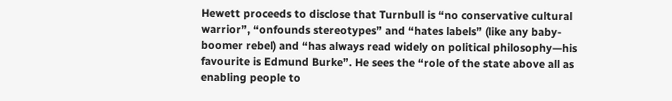Hewett proceeds to disclose that Turnbull is “no conservative cultural warrior”, “onfounds stereotypes” and “hates labels” (like any baby-boomer rebel) and “has always read widely on political philosophy—his favourite is Edmund Burke”. He sees the “role of the state above all as enabling people to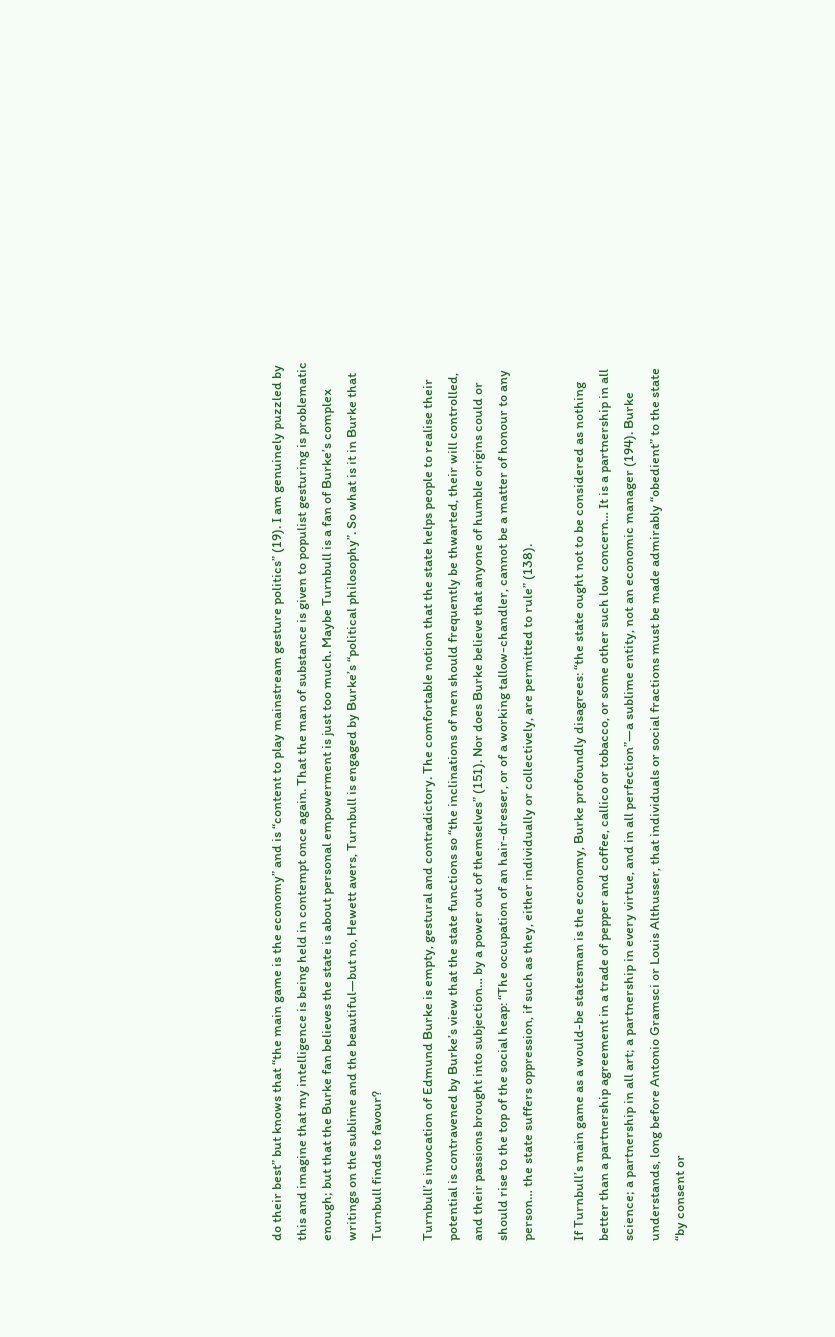do their best” but knows that “the main game is the economy” and is “content to play mainstream gesture politics” (19). I am genuinely puzzled by this and imagine that my intelligence is being held in contempt once again. That the man of substance is given to populist gesturing is problematic enough; but that the Burke fan believes the state is about personal empowerment is just too much. Maybe Turnbull is a fan of Burke’s complex writings on the sublime and the beautiful—but no, Hewett avers, Turnbull is engaged by Burke’s “political philosophy”. So what is it in Burke that Turnbull finds to favour?

Turnbull’s invocation of Edmund Burke is empty, gestural and contradictory. The comfortable notion that the state helps people to realise their potential is contravened by Burke’s view that the state functions so “the inclinations of men should frequently be thwarted, their will controlled, and their passions brought into subjection… by a power out of themselves” (151). Nor does Burke believe that anyone of humble origins could or should rise to the top of the social heap: “The occupation of an hair-dresser, or of a working tallow-chandler, cannot be a matter of honour to any person… the state suffers oppression, if such as they, either individually or collectively, are permitted to rule” (138).

If Turnbull’s main game as a would-be statesman is the economy, Burke profoundly disagrees: “the state ought not to be considered as nothing better than a partnership agreement in a trade of pepper and coffee, callico or tobacco, or some other such low concern… It is a partnership in all science; a partnership in all art; a partnership in every virtue, and in all perfection”—a sublime entity, not an economic manager (194). Burke understands, long before Antonio Gramsci or Louis Althusser, that individuals or social fractions must be made admirably “obedient” to the state “by consent or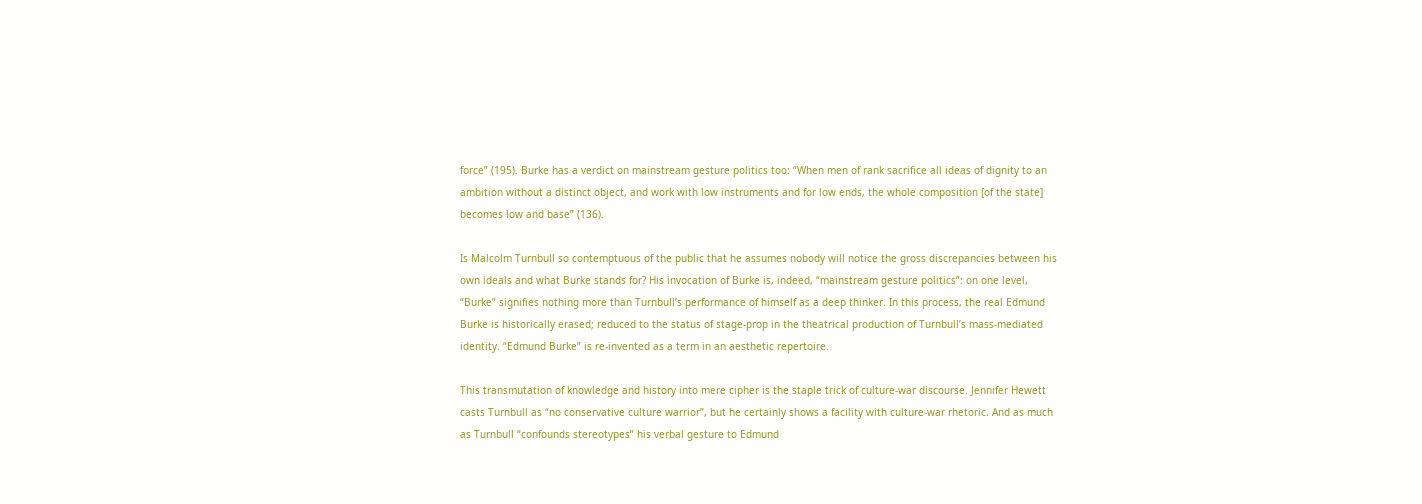force” (195). Burke has a verdict on mainstream gesture politics too: “When men of rank sacrifice all ideas of dignity to an ambition without a distinct object, and work with low instruments and for low ends, the whole composition [of the state] becomes low and base” (136).

Is Malcolm Turnbull so contemptuous of the public that he assumes nobody will notice the gross discrepancies between his own ideals and what Burke stands for? His invocation of Burke is, indeed, “mainstream gesture politics”: on one level, “Burke” signifies nothing more than Turnbull’s performance of himself as a deep thinker. In this process, the real Edmund Burke is historically erased; reduced to the status of stage-prop in the theatrical production of Turnbull’s mass-mediated identity. “Edmund Burke” is re-invented as a term in an aesthetic repertoire.

This transmutation of knowledge and history into mere cipher is the staple trick of culture-war discourse. Jennifer Hewett casts Turnbull as “no conservative culture warrior”, but he certainly shows a facility with culture-war rhetoric. And as much as Turnbull “confounds stereotypes” his verbal gesture to Edmund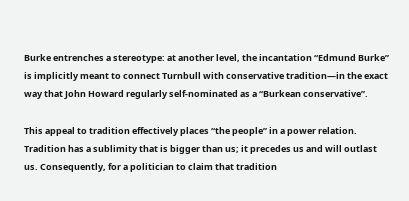Burke entrenches a stereotype: at another level, the incantation “Edmund Burke” is implicitly meant to connect Turnbull with conservative tradition—in the exact way that John Howard regularly self-nominated as a “Burkean conservative”.

This appeal to tradition effectively places “the people” in a power relation. Tradition has a sublimity that is bigger than us; it precedes us and will outlast us. Consequently, for a politician to claim that tradition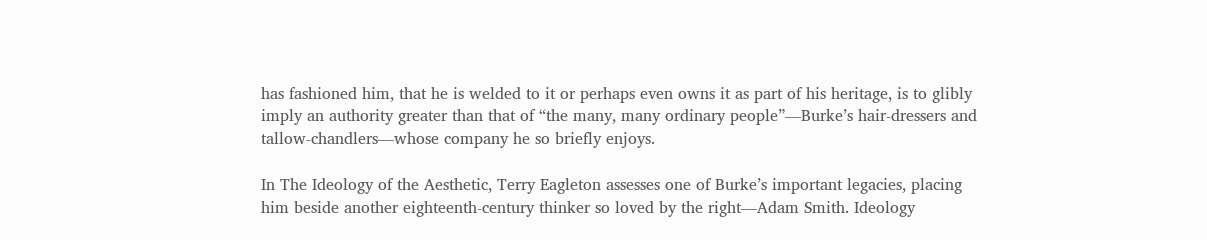has fashioned him, that he is welded to it or perhaps even owns it as part of his heritage, is to glibly imply an authority greater than that of “the many, many ordinary people”—Burke’s hair-dressers and tallow-chandlers—whose company he so briefly enjoys.

In The Ideology of the Aesthetic, Terry Eagleton assesses one of Burke’s important legacies, placing him beside another eighteenth-century thinker so loved by the right—Adam Smith. Ideology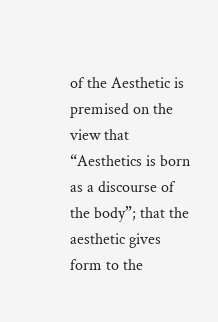of the Aesthetic is premised on the view that “Aesthetics is born as a discourse of the body”; that the aesthetic gives form to the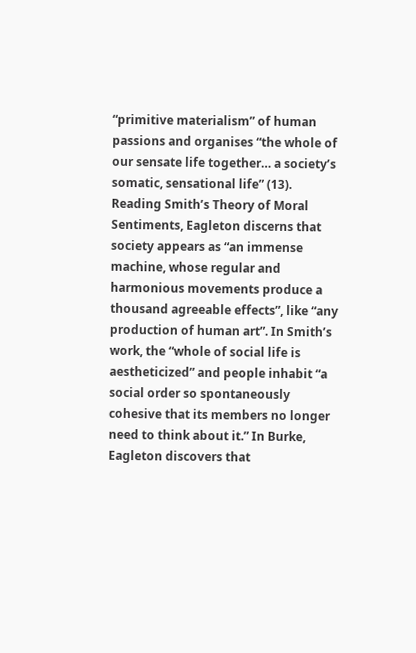“primitive materialism” of human passions and organises “the whole of our sensate life together… a society’s somatic, sensational life” (13). Reading Smith’s Theory of Moral Sentiments, Eagleton discerns that society appears as “an immense machine, whose regular and harmonious movements produce a thousand agreeable effects”, like “any production of human art”. In Smith’s work, the “whole of social life is aestheticized” and people inhabit “a social order so spontaneously cohesive that its members no longer need to think about it.” In Burke, Eagleton discovers that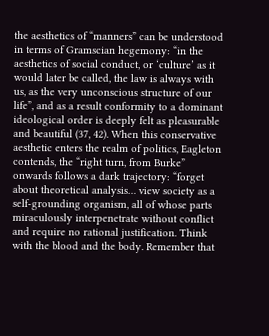the aesthetics of “manners” can be understood in terms of Gramscian hegemony: “in the aesthetics of social conduct, or ‘culture’ as it would later be called, the law is always with us, as the very unconscious structure of our life”, and as a result conformity to a dominant ideological order is deeply felt as pleasurable and beautiful (37, 42). When this conservative aesthetic enters the realm of politics, Eagleton contends, the “right turn, from Burke” onwards follows a dark trajectory: “forget about theoretical analysis… view society as a self-grounding organism, all of whose parts miraculously interpenetrate without conflict and require no rational justification. Think with the blood and the body. Remember that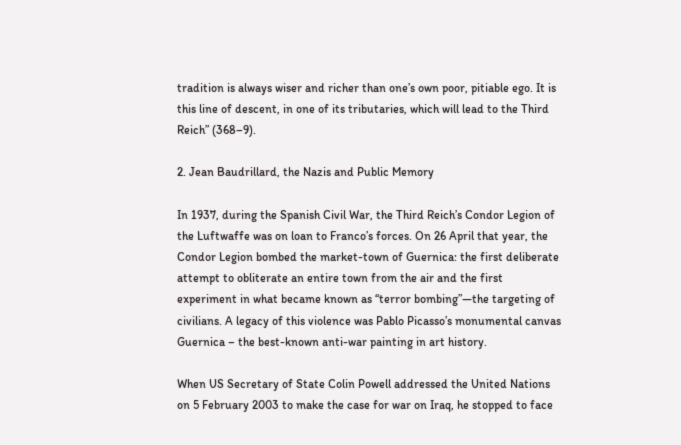tradition is always wiser and richer than one’s own poor, pitiable ego. It is this line of descent, in one of its tributaries, which will lead to the Third Reich” (368–9).

2. Jean Baudrillard, the Nazis and Public Memory

In 1937, during the Spanish Civil War, the Third Reich’s Condor Legion of the Luftwaffe was on loan to Franco’s forces. On 26 April that year, the Condor Legion bombed the market-town of Guernica: the first deliberate attempt to obliterate an entire town from the air and the first experiment in what became known as “terror bombing”—the targeting of civilians. A legacy of this violence was Pablo Picasso’s monumental canvas Guernica – the best-known anti-war painting in art history.

When US Secretary of State Colin Powell addressed the United Nations on 5 February 2003 to make the case for war on Iraq, he stopped to face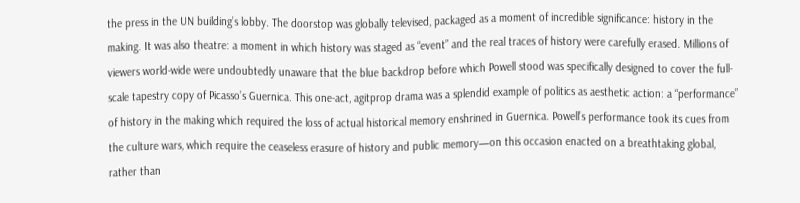the press in the UN building’s lobby. The doorstop was globally televised, packaged as a moment of incredible significance: history in the making. It was also theatre: a moment in which history was staged as “event” and the real traces of history were carefully erased. Millions of viewers world-wide were undoubtedly unaware that the blue backdrop before which Powell stood was specifically designed to cover the full-scale tapestry copy of Picasso’s Guernica. This one-act, agitprop drama was a splendid example of politics as aesthetic action: a “performance” of history in the making which required the loss of actual historical memory enshrined in Guernica. Powell’s performance took its cues from the culture wars, which require the ceaseless erasure of history and public memory—on this occasion enacted on a breathtaking global, rather than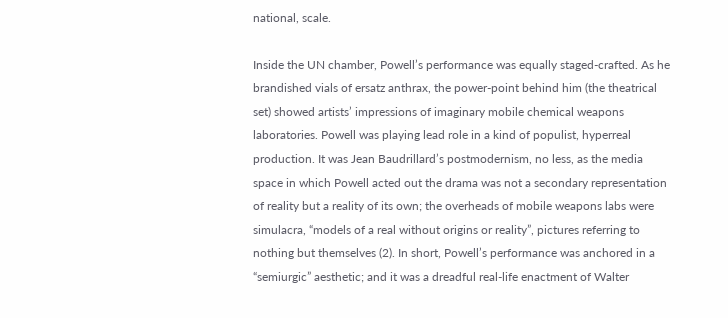national, scale.

Inside the UN chamber, Powell’s performance was equally staged-crafted. As he brandished vials of ersatz anthrax, the power-point behind him (the theatrical set) showed artists’ impressions of imaginary mobile chemical weapons laboratories. Powell was playing lead role in a kind of populist, hyperreal production. It was Jean Baudrillard’s postmodernism, no less, as the media space in which Powell acted out the drama was not a secondary representation of reality but a reality of its own; the overheads of mobile weapons labs were simulacra, “models of a real without origins or reality”, pictures referring to nothing but themselves (2). In short, Powell’s performance was anchored in a “semiurgic” aesthetic; and it was a dreadful real-life enactment of Walter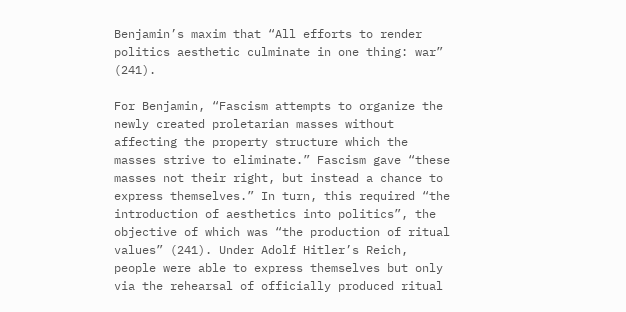Benjamin’s maxim that “All efforts to render politics aesthetic culminate in one thing: war” (241).

For Benjamin, “Fascism attempts to organize the newly created proletarian masses without affecting the property structure which the masses strive to eliminate.” Fascism gave “these masses not their right, but instead a chance to express themselves.” In turn, this required “the introduction of aesthetics into politics”, the objective of which was “the production of ritual values” (241). Under Adolf Hitler’s Reich, people were able to express themselves but only via the rehearsal of officially produced ritual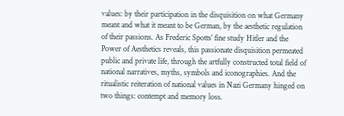values: by their participation in the disquisition on what Germany meant and what it meant to be German, by the aesthetic regulation of their passions. As Frederic Spotts’ fine study Hitler and the Power of Aesthetics reveals, this passionate disquisition permeated public and private life, through the artfully constructed total field of national narratives, myths, symbols and iconographies. And the ritualistic reiteration of national values in Nazi Germany hinged on two things: contempt and memory loss.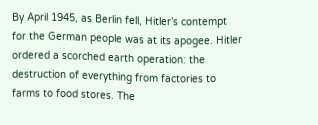By April 1945, as Berlin fell, Hitler’s contempt for the German people was at its apogee. Hitler ordered a scorched earth operation: the destruction of everything from factories to farms to food stores. The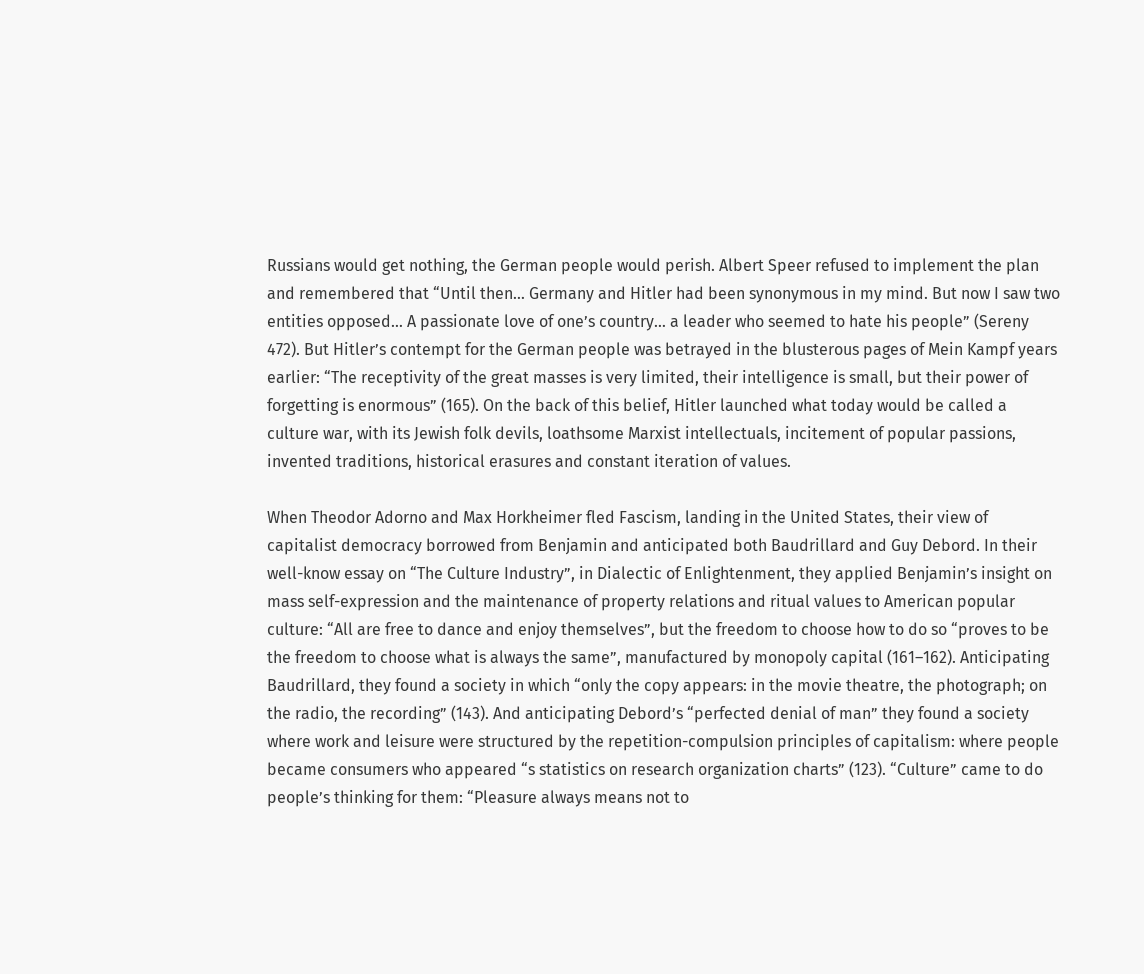Russians would get nothing, the German people would perish. Albert Speer refused to implement the plan and remembered that “Until then… Germany and Hitler had been synonymous in my mind. But now I saw two entities opposed… A passionate love of one’s country… a leader who seemed to hate his people” (Sereny 472). But Hitler’s contempt for the German people was betrayed in the blusterous pages of Mein Kampf years earlier: “The receptivity of the great masses is very limited, their intelligence is small, but their power of forgetting is enormous” (165). On the back of this belief, Hitler launched what today would be called a culture war, with its Jewish folk devils, loathsome Marxist intellectuals, incitement of popular passions, invented traditions, historical erasures and constant iteration of values.

When Theodor Adorno and Max Horkheimer fled Fascism, landing in the United States, their view of capitalist democracy borrowed from Benjamin and anticipated both Baudrillard and Guy Debord. In their well-know essay on “The Culture Industry”, in Dialectic of Enlightenment, they applied Benjamin’s insight on mass self-expression and the maintenance of property relations and ritual values to American popular culture: “All are free to dance and enjoy themselves”, but the freedom to choose how to do so “proves to be the freedom to choose what is always the same”, manufactured by monopoly capital (161–162). Anticipating Baudrillard, they found a society in which “only the copy appears: in the movie theatre, the photograph; on the radio, the recording” (143). And anticipating Debord’s “perfected denial of man” they found a society where work and leisure were structured by the repetition-compulsion principles of capitalism: where people became consumers who appeared “s statistics on research organization charts” (123). “Culture” came to do people’s thinking for them: “Pleasure always means not to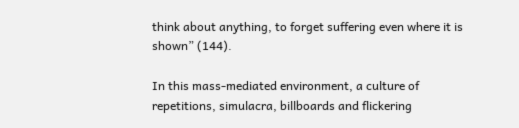think about anything, to forget suffering even where it is shown” (144).

In this mass-mediated environment, a culture of repetitions, simulacra, billboards and flickering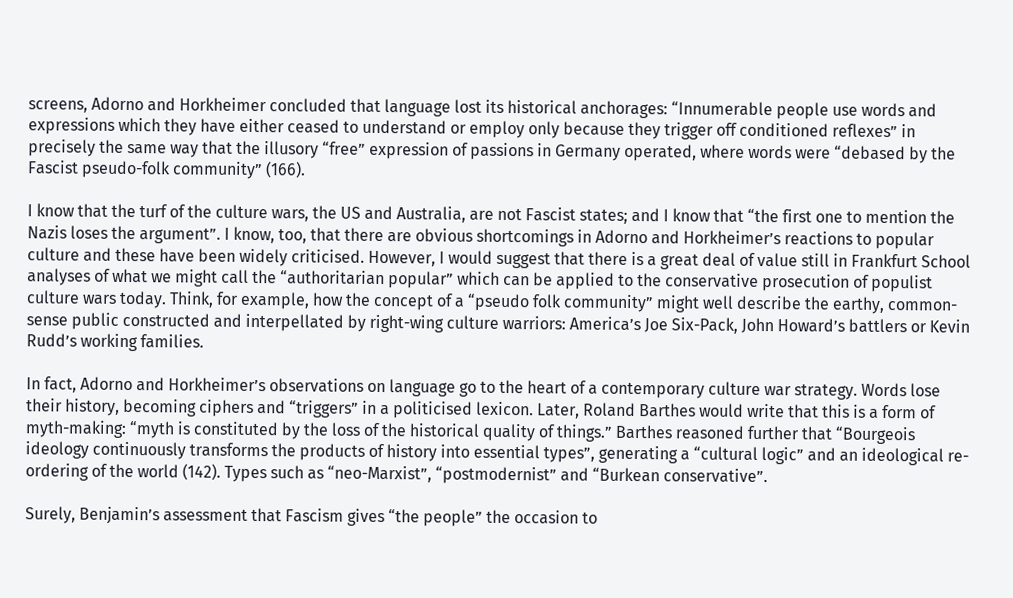screens, Adorno and Horkheimer concluded that language lost its historical anchorages: “Innumerable people use words and expressions which they have either ceased to understand or employ only because they trigger off conditioned reflexes” in precisely the same way that the illusory “free” expression of passions in Germany operated, where words were “debased by the Fascist pseudo-folk community” (166).

I know that the turf of the culture wars, the US and Australia, are not Fascist states; and I know that “the first one to mention the Nazis loses the argument”. I know, too, that there are obvious shortcomings in Adorno and Horkheimer’s reactions to popular culture and these have been widely criticised. However, I would suggest that there is a great deal of value still in Frankfurt School analyses of what we might call the “authoritarian popular” which can be applied to the conservative prosecution of populist culture wars today. Think, for example, how the concept of a “pseudo folk community” might well describe the earthy, common-sense public constructed and interpellated by right-wing culture warriors: America’s Joe Six-Pack, John Howard’s battlers or Kevin Rudd’s working families.

In fact, Adorno and Horkheimer’s observations on language go to the heart of a contemporary culture war strategy. Words lose their history, becoming ciphers and “triggers” in a politicised lexicon. Later, Roland Barthes would write that this is a form of myth-making: “myth is constituted by the loss of the historical quality of things.” Barthes reasoned further that “Bourgeois ideology continuously transforms the products of history into essential types”, generating a “cultural logic” and an ideological re-ordering of the world (142). Types such as “neo-Marxist”, “postmodernist” and “Burkean conservative”.

Surely, Benjamin’s assessment that Fascism gives “the people” the occasion to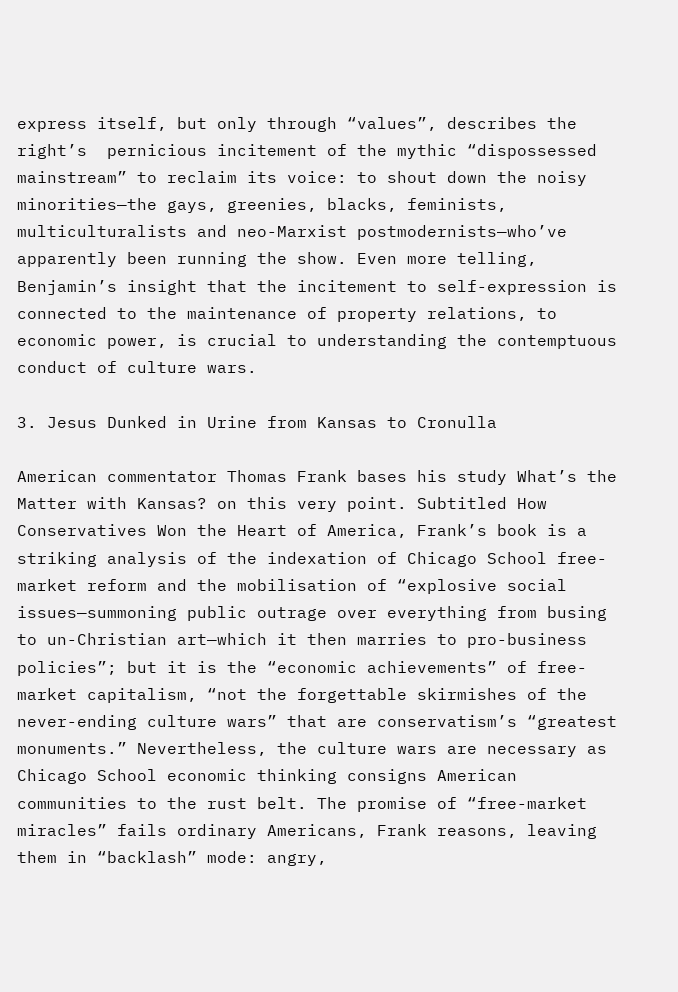express itself, but only through “values”, describes the right’s  pernicious incitement of the mythic “dispossessed mainstream” to reclaim its voice: to shout down the noisy minorities—the gays, greenies, blacks, feminists, multiculturalists and neo-Marxist postmodernists—who’ve apparently been running the show. Even more telling, Benjamin’s insight that the incitement to self-expression is connected to the maintenance of property relations, to economic power, is crucial to understanding the contemptuous conduct of culture wars.

3. Jesus Dunked in Urine from Kansas to Cronulla

American commentator Thomas Frank bases his study What’s the Matter with Kansas? on this very point. Subtitled How Conservatives Won the Heart of America, Frank’s book is a striking analysis of the indexation of Chicago School free-market reform and the mobilisation of “explosive social issues—summoning public outrage over everything from busing to un-Christian art—which it then marries to pro-business policies”; but it is the “economic achievements” of free-market capitalism, “not the forgettable skirmishes of the never-ending culture wars” that are conservatism’s “greatest monuments.” Nevertheless, the culture wars are necessary as Chicago School economic thinking consigns American communities to the rust belt. The promise of “free-market miracles” fails ordinary Americans, Frank reasons, leaving them in “backlash” mode: angry,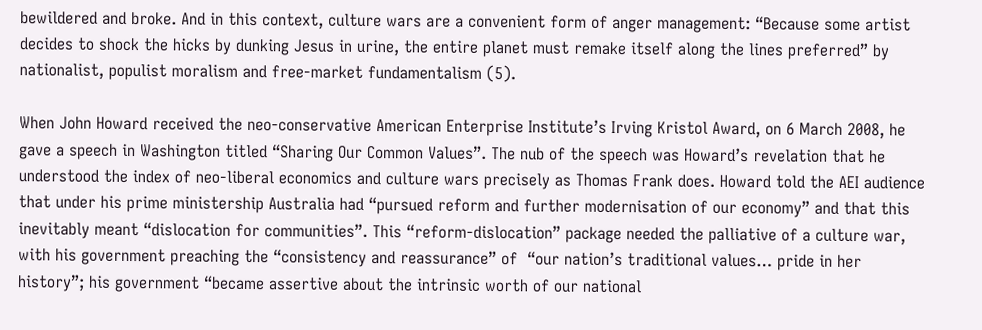bewildered and broke. And in this context, culture wars are a convenient form of anger management: “Because some artist decides to shock the hicks by dunking Jesus in urine, the entire planet must remake itself along the lines preferred” by nationalist, populist moralism and free-market fundamentalism (5).

When John Howard received the neo-conservative American Enterprise Institute’s Irving Kristol Award, on 6 March 2008, he gave a speech in Washington titled “Sharing Our Common Values”. The nub of the speech was Howard’s revelation that he understood the index of neo-liberal economics and culture wars precisely as Thomas Frank does. Howard told the AEI audience that under his prime ministership Australia had “pursued reform and further modernisation of our economy” and that this inevitably meant “dislocation for communities”. This “reform-dislocation” package needed the palliative of a culture war, with his government preaching the “consistency and reassurance” of  “our nation’s traditional values… pride in her history”; his government “became assertive about the intrinsic worth of our national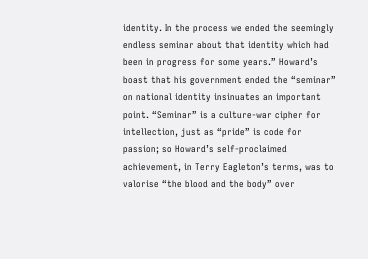identity. In the process we ended the seemingly endless seminar about that identity which had been in progress for some years.” Howard’s boast that his government ended the “seminar” on national identity insinuates an important point. “Seminar” is a culture-war cipher for intellection, just as “pride” is code for passion; so Howard’s self-proclaimed achievement, in Terry Eagleton’s terms, was to valorise “the blood and the body” over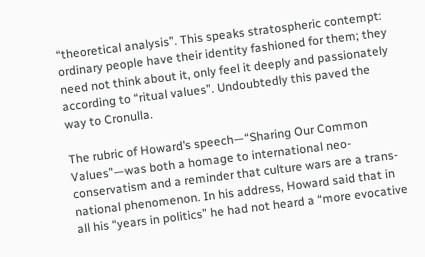“theoretical analysis”. This speaks stratospheric contempt: ordinary people have their identity fashioned for them; they need not think about it, only feel it deeply and passionately according to “ritual values”. Undoubtedly this paved the way to Cronulla.

The rubric of Howard’s speech—“Sharing Our Common Values”—was both a homage to international neo-conservatism and a reminder that culture wars are a trans-national phenomenon. In his address, Howard said that in all his “years in politics” he had not heard a “more evocative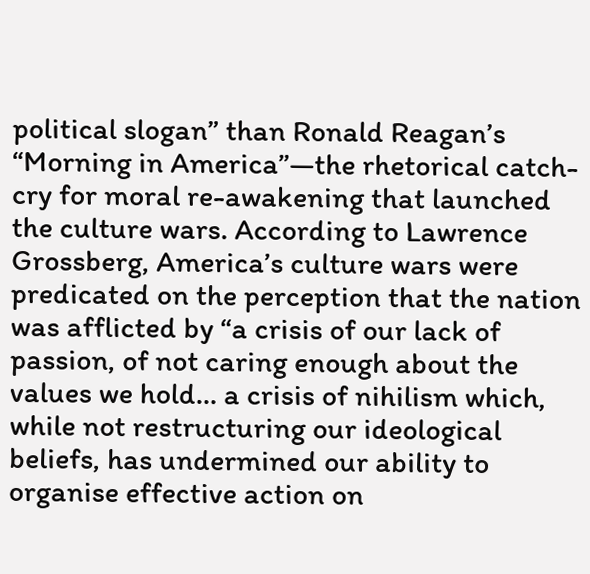political slogan” than Ronald Reagan’s “Morning in America”—the rhetorical catch-cry for moral re-awakening that launched the culture wars. According to Lawrence Grossberg, America’s culture wars were predicated on the perception that the nation was afflicted by “a crisis of our lack of passion, of not caring enough about the values we hold… a crisis of nihilism which, while not restructuring our ideological beliefs, has undermined our ability to organise effective action on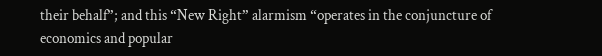their behalf”; and this “New Right” alarmism “operates in the conjuncture of economics and popular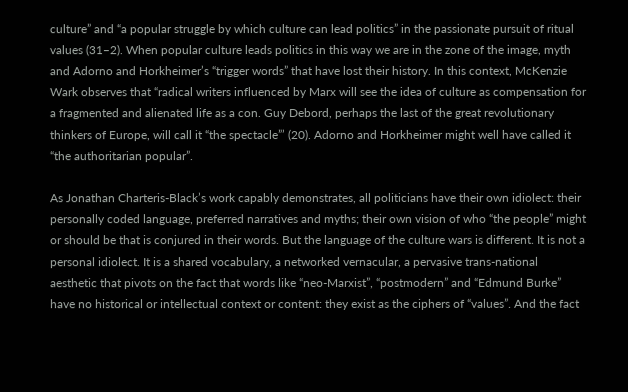culture” and “a popular struggle by which culture can lead politics” in the passionate pursuit of ritual values (31–2). When popular culture leads politics in this way we are in the zone of the image, myth and Adorno and Horkheimer’s “trigger words” that have lost their history. In this context, McKenzie Wark observes that “radical writers influenced by Marx will see the idea of culture as compensation for a fragmented and alienated life as a con. Guy Debord, perhaps the last of the great revolutionary thinkers of Europe, will call it “the spectacle”’ (20). Adorno and Horkheimer might well have called it “the authoritarian popular”.

As Jonathan Charteris-Black’s work capably demonstrates, all politicians have their own idiolect: their personally coded language, preferred narratives and myths; their own vision of who “the people” might or should be that is conjured in their words. But the language of the culture wars is different. It is not a personal idiolect. It is a shared vocabulary, a networked vernacular, a pervasive trans-national aesthetic that pivots on the fact that words like “neo-Marxist”, “postmodern” and “Edmund Burke” have no historical or intellectual context or content: they exist as the ciphers of “values”. And the fact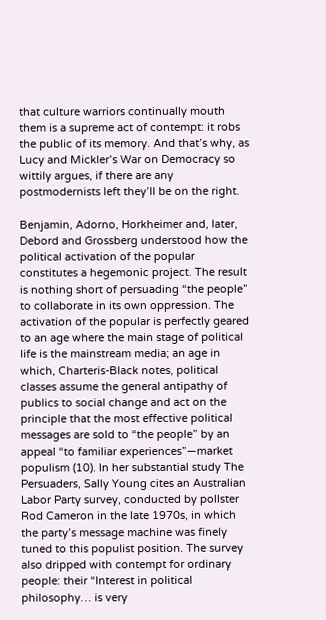that culture warriors continually mouth them is a supreme act of contempt: it robs the public of its memory. And that’s why, as Lucy and Mickler’s War on Democracy so wittily argues, if there are any postmodernists left they’ll be on the right.

Benjamin, Adorno, Horkheimer and, later, Debord and Grossberg understood how the political activation of the popular constitutes a hegemonic project. The result is nothing short of persuading “the people” to collaborate in its own oppression. The activation of the popular is perfectly geared to an age where the main stage of political life is the mainstream media; an age in which, Charteris-Black notes, political classes assume the general antipathy of publics to social change and act on the principle that the most effective political messages are sold to “the people” by an appeal “to familiar experiences”—market populism (10). In her substantial study The Persuaders, Sally Young cites an Australian Labor Party survey, conducted by pollster Rod Cameron in the late 1970s, in which the party’s message machine was finely tuned to this populist position. The survey also dripped with contempt for ordinary people: their “Interest in political philosophy… is very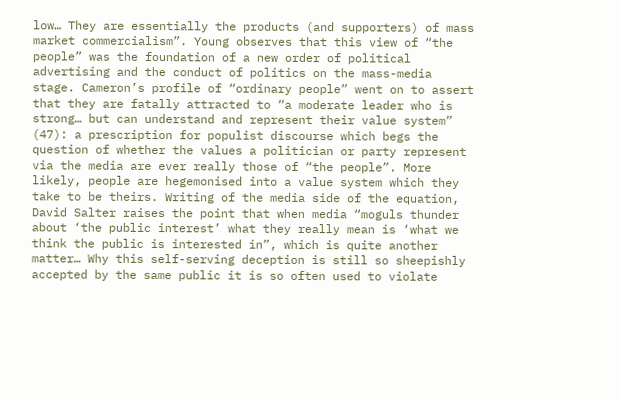low… They are essentially the products (and supporters) of mass market commercialism”. Young observes that this view of “the people” was the foundation of a new order of political advertising and the conduct of politics on the mass-media stage. Cameron’s profile of “ordinary people” went on to assert that they are fatally attracted to “a moderate leader who is strong… but can understand and represent their value system” (47): a prescription for populist discourse which begs the question of whether the values a politician or party represent via the media are ever really those of “the people”. More likely, people are hegemonised into a value system which they take to be theirs. Writing of the media side of the equation, David Salter raises the point that when media “moguls thunder about ‘the public interest’ what they really mean is ‘what we think the public is interested in”, which is quite another matter… Why this self-serving deception is still so sheepishly accepted by the same public it is so often used to violate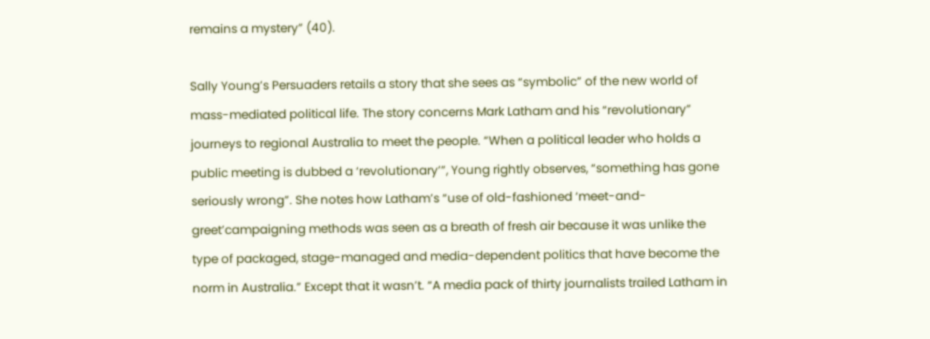remains a mystery” (40).

Sally Young’s Persuaders retails a story that she sees as “symbolic” of the new world of mass-mediated political life. The story concerns Mark Latham and his “revolutionary” journeys to regional Australia to meet the people. “When a political leader who holds a public meeting is dubbed a ‘revolutionary’”, Young rightly observes, “something has gone seriously wrong”. She notes how Latham’s “use of old-fashioned ‘meet-and-greet’campaigning methods was seen as a breath of fresh air because it was unlike the type of packaged, stage-managed and media-dependent politics that have become the norm in Australia.” Except that it wasn’t. “A media pack of thirty journalists trailed Latham in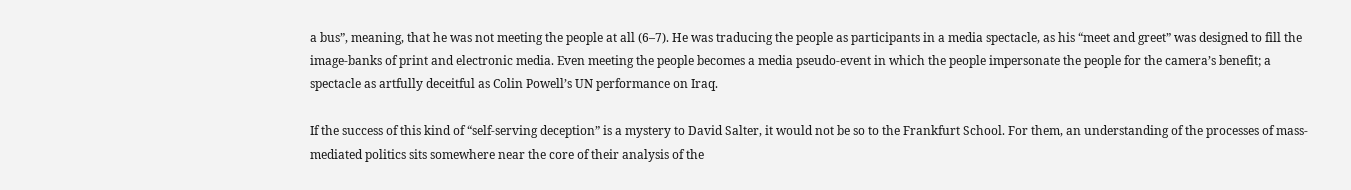a bus”, meaning, that he was not meeting the people at all (6–7). He was traducing the people as participants in a media spectacle, as his “meet and greet” was designed to fill the image-banks of print and electronic media. Even meeting the people becomes a media pseudo-event in which the people impersonate the people for the camera’s benefit; a spectacle as artfully deceitful as Colin Powell’s UN performance on Iraq.

If the success of this kind of “self-serving deception” is a mystery to David Salter, it would not be so to the Frankfurt School. For them, an understanding of the processes of mass-mediated politics sits somewhere near the core of their analysis of the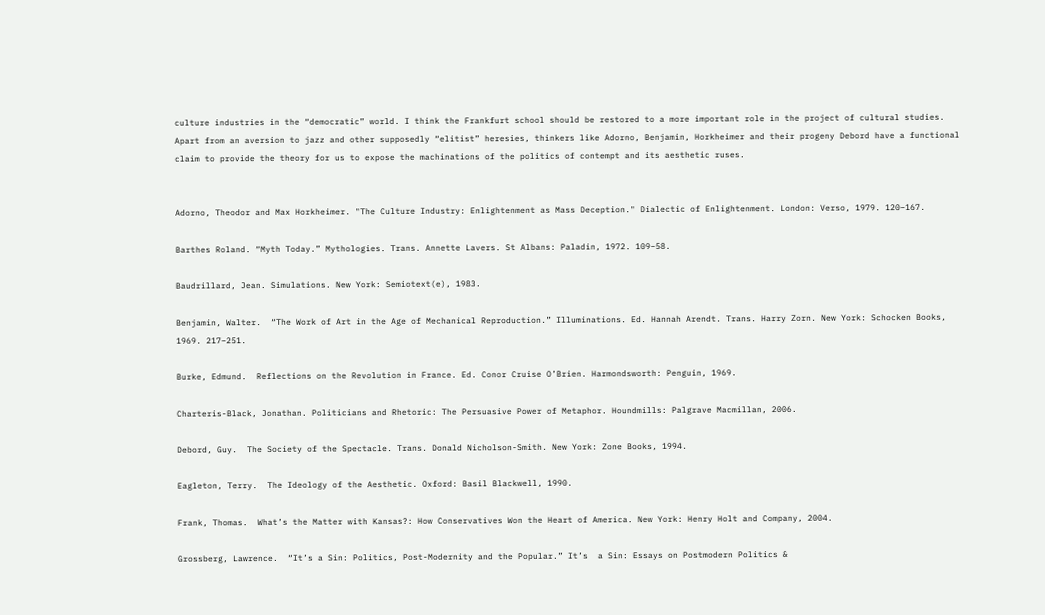culture industries in the “democratic” world. I think the Frankfurt school should be restored to a more important role in the project of cultural studies. Apart from an aversion to jazz and other supposedly “elitist” heresies, thinkers like Adorno, Benjamin, Horkheimer and their progeny Debord have a functional claim to provide the theory for us to expose the machinations of the politics of contempt and its aesthetic ruses.


Adorno, Theodor and Max Horkheimer. "The Culture Industry: Enlightenment as Mass Deception." Dialectic of Enlightenment. London: Verso, 1979. 120–167.

Barthes Roland. “Myth Today.” Mythologies. Trans. Annette Lavers. St Albans: Paladin, 1972. 109–58.

Baudrillard, Jean. Simulations. New York: Semiotext(e), 1983.

Benjamin, Walter.  “The Work of Art in the Age of Mechanical Reproduction.” Illuminations. Ed. Hannah Arendt. Trans. Harry Zorn. New York: Schocken Books, 1969. 217–251.

Burke, Edmund.  Reflections on the Revolution in France. Ed. Conor Cruise O’Brien. Harmondsworth: Penguin, 1969.

Charteris-Black, Jonathan. Politicians and Rhetoric: The Persuasive Power of Metaphor. Houndmills: Palgrave Macmillan, 2006.

Debord, Guy.  The Society of the Spectacle. Trans. Donald Nicholson-Smith. New York: Zone Books, 1994.

Eagleton, Terry.  The Ideology of the Aesthetic. Oxford: Basil Blackwell, 1990.

Frank, Thomas.  What’s the Matter with Kansas?: How Conservatives Won the Heart of America. New York: Henry Holt and Company, 2004.

Grossberg, Lawrence.  “It’s a Sin: Politics, Post-Modernity and the Popular.” It’s  a Sin: Essays on Postmodern Politics &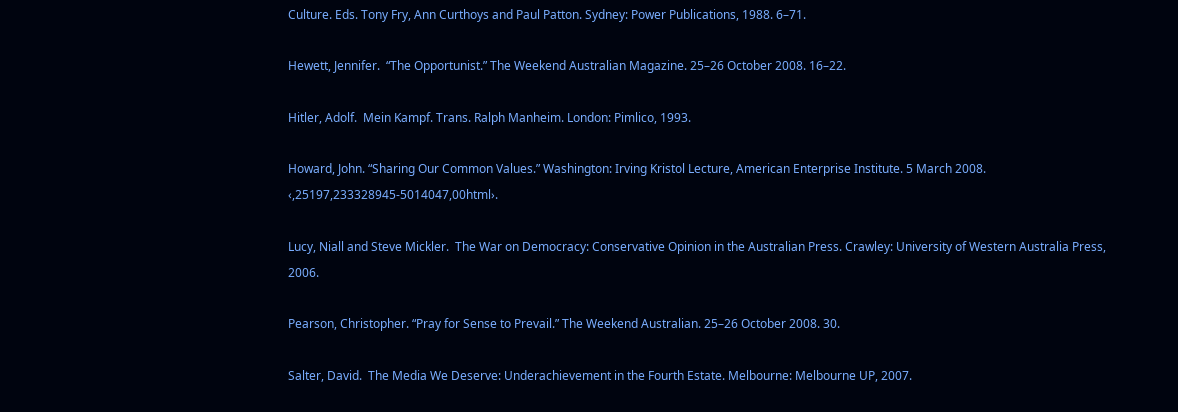Culture. Eds. Tony Fry, Ann Curthoys and Paul Patton. Sydney: Power Publications, 1988. 6–71.

Hewett, Jennifer.  “The Opportunist.” The Weekend Australian Magazine. 25–26 October 2008. 16–22.

Hitler, Adolf.  Mein Kampf. Trans. Ralph Manheim. London: Pimlico, 1993.

Howard, John. “Sharing Our Common Values.” Washington: Irving Kristol Lecture, American Enterprise Institute. 5 March 2008.           ‹,25197,233328945-5014047,00html›.

Lucy, Niall and Steve Mickler.  The War on Democracy: Conservative Opinion in the Australian Press. Crawley: University of Western Australia Press, 2006.

Pearson, Christopher. “Pray for Sense to Prevail.” The Weekend Australian. 25–26 October 2008. 30.

Salter, David.  The Media We Deserve: Underachievement in the Fourth Estate. Melbourne: Melbourne UP, 2007.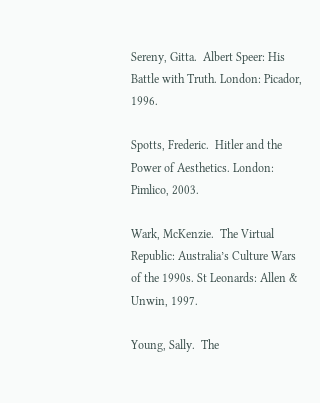Sereny, Gitta.  Albert Speer: His Battle with Truth. London: Picador, 1996.

Spotts, Frederic.  Hitler and the Power of Aesthetics. London: Pimlico, 2003.

Wark, McKenzie.  The Virtual Republic: Australia’s Culture Wars of the 1990s. St Leonards: Allen & Unwin, 1997.

Young, Sally.  The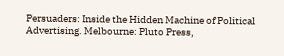Persuaders: Inside the Hidden Machine of Political Advertising. Melbourne: Pluto Press,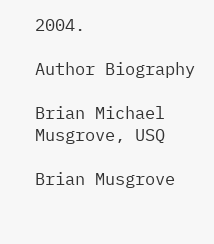2004.

Author Biography

Brian Michael Musgrove, USQ

Brian Musgrove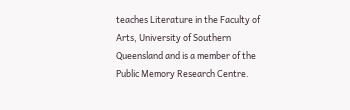teaches Literature in the Faculty of Arts, University of Southern Queensland and is a member of the Public Memory Research Centre.